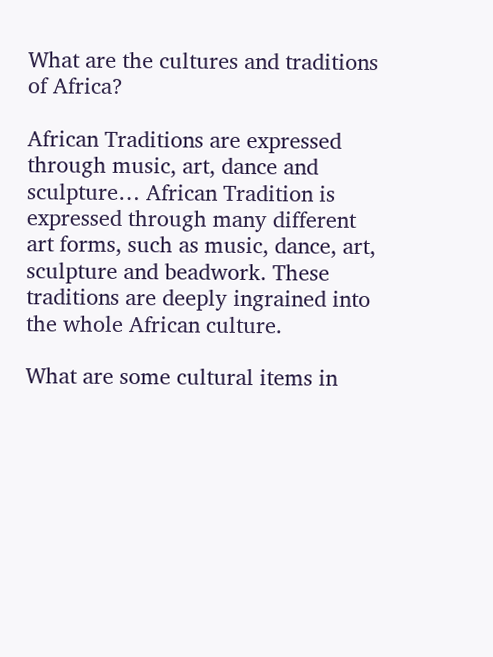What are the cultures and traditions of Africa?

African Traditions are expressed through music, art, dance and sculpture… African Tradition is expressed through many different art forms, such as music, dance, art, sculpture and beadwork. These traditions are deeply ingrained into the whole African culture.

What are some cultural items in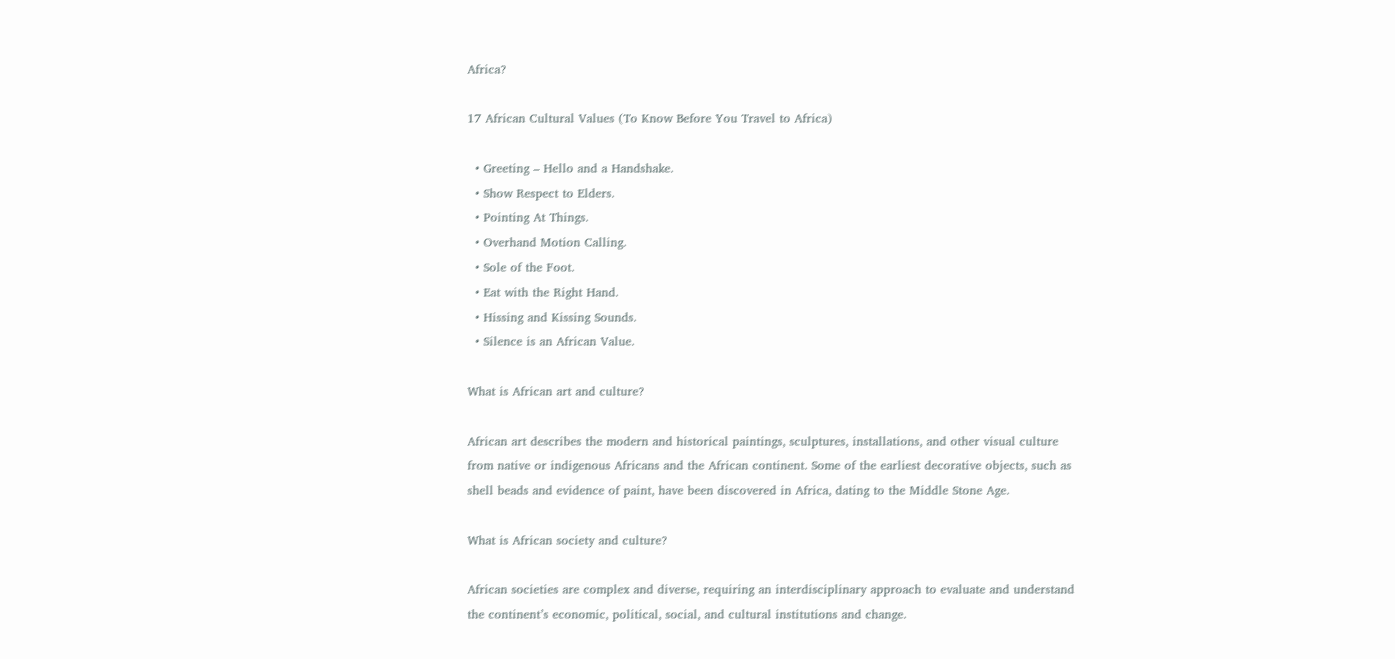Africa?

17 African Cultural Values (To Know Before You Travel to Africa)

  • Greeting – Hello and a Handshake.
  • Show Respect to Elders.
  • Pointing At Things.
  • Overhand Motion Calling.
  • Sole of the Foot.
  • Eat with the Right Hand.
  • Hissing and Kissing Sounds.
  • Silence is an African Value.

What is African art and culture?

African art describes the modern and historical paintings, sculptures, installations, and other visual culture from native or indigenous Africans and the African continent. Some of the earliest decorative objects, such as shell beads and evidence of paint, have been discovered in Africa, dating to the Middle Stone Age.

What is African society and culture?

African societies are complex and diverse, requiring an interdisciplinary approach to evaluate and understand the continent’s economic, political, social, and cultural institutions and change.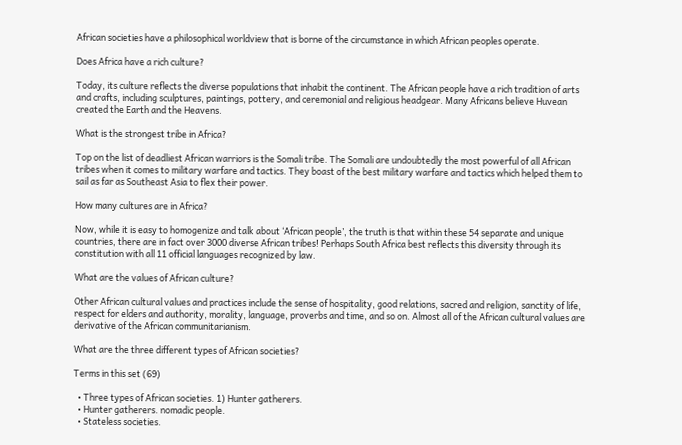African societies have a philosophical worldview that is borne of the circumstance in which African peoples operate.

Does Africa have a rich culture?

Today, its culture reflects the diverse populations that inhabit the continent. The African people have a rich tradition of arts and crafts, including sculptures, paintings, pottery, and ceremonial and religious headgear. Many Africans believe Huvean created the Earth and the Heavens.

What is the strongest tribe in Africa?

Top on the list of deadliest African warriors is the Somali tribe. The Somali are undoubtedly the most powerful of all African tribes when it comes to military warfare and tactics. They boast of the best military warfare and tactics which helped them to sail as far as Southeast Asia to flex their power.

How many cultures are in Africa?

Now, while it is easy to homogenize and talk about ‘African people’, the truth is that within these 54 separate and unique countries, there are in fact over 3000 diverse African tribes! Perhaps South Africa best reflects this diversity through its constitution with all 11 official languages recognized by law.

What are the values of African culture?

Other African cultural values and practices include the sense of hospitality, good relations, sacred and religion, sanctity of life, respect for elders and authority, morality, language, proverbs and time, and so on. Almost all of the African cultural values are derivative of the African communitarianism.

What are the three different types of African societies?

Terms in this set (69)

  • Three types of African societies. 1) Hunter gatherers.
  • Hunter gatherers. nomadic people.
  • Stateless societies.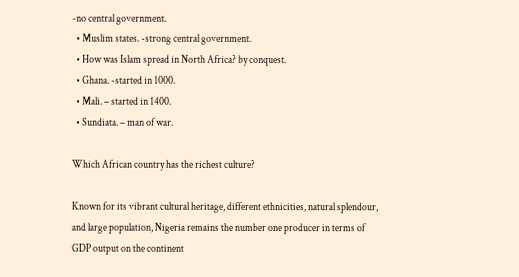-no central government.
  • Muslim states. -strong central government.
  • How was Islam spread in North Africa? by conquest.
  • Ghana. -started in 1000.
  • Mali. – started in 1400.
  • Sundiata. – man of war.

Which African country has the richest culture?

Known for its vibrant cultural heritage, different ethnicities, natural splendour, and large population, Nigeria remains the number one producer in terms of GDP output on the continent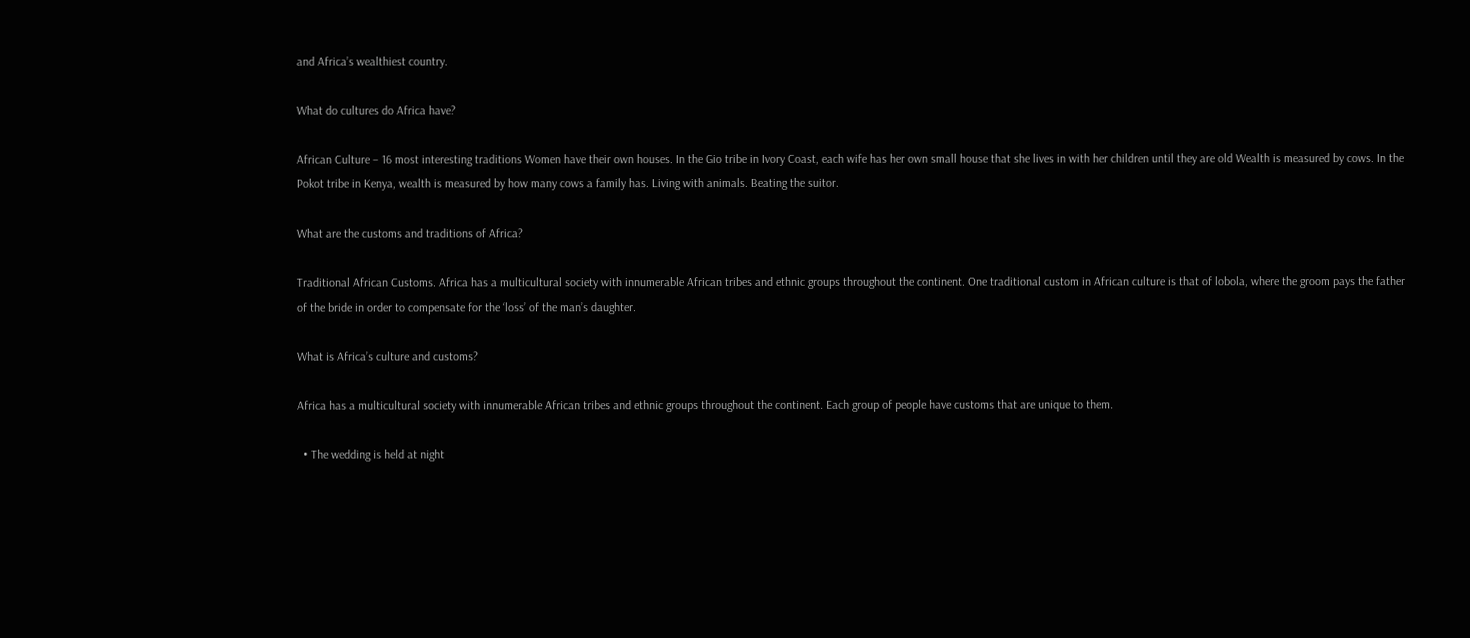and Africa’s wealthiest country.

What do cultures do Africa have?

African Culture – 16 most interesting traditions Women have their own houses. In the Gio tribe in Ivory Coast, each wife has her own small house that she lives in with her children until they are old Wealth is measured by cows. In the Pokot tribe in Kenya, wealth is measured by how many cows a family has. Living with animals. Beating the suitor.

What are the customs and traditions of Africa?

Traditional African Customs. Africa has a multicultural society with innumerable African tribes and ethnic groups throughout the continent. One traditional custom in African culture is that of lobola, where the groom pays the father of the bride in order to compensate for the ‘loss’ of the man’s daughter.

What is Africa’s culture and customs?

Africa has a multicultural society with innumerable African tribes and ethnic groups throughout the continent. Each group of people have customs that are unique to them.

  • The wedding is held at night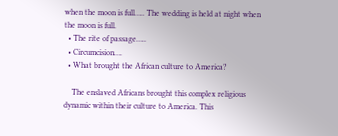when the moon is full….. The wedding is held at night when the moon is full.
  • The rite of passage…..
  • Circumcision….
  • What brought the African culture to America?

    The enslaved Africans brought this complex religious dynamic within their culture to America. This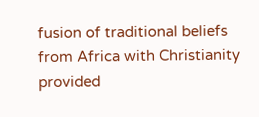fusion of traditional beliefs from Africa with Christianity provided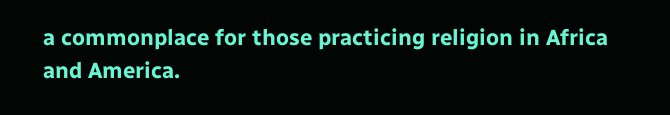a commonplace for those practicing religion in Africa and America.